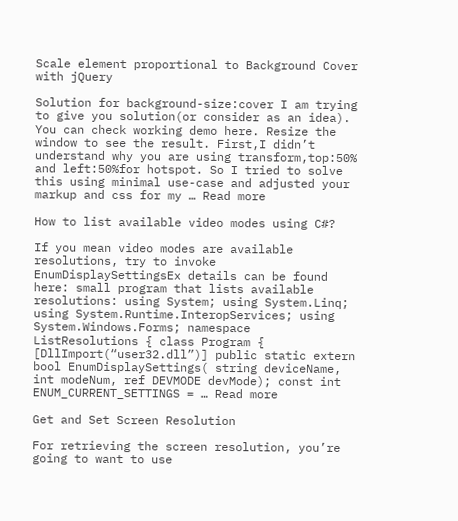Scale element proportional to Background Cover with jQuery

Solution for background-size:cover I am trying to give you solution(or consider as an idea). You can check working demo here. Resize the window to see the result. First,I didn’t understand why you are using transform,top:50% and left:50%for hotspot. So I tried to solve this using minimal use-case and adjusted your markup and css for my … Read more

How to list available video modes using C#?

If you mean video modes are available resolutions, try to invoke EnumDisplaySettingsEx details can be found here: small program that lists available resolutions: using System; using System.Linq; using System.Runtime.InteropServices; using System.Windows.Forms; namespace ListResolutions { class Program { [DllImport(“user32.dll”)] public static extern bool EnumDisplaySettings( string deviceName, int modeNum, ref DEVMODE devMode); const int ENUM_CURRENT_SETTINGS = … Read more

Get and Set Screen Resolution

For retrieving the screen resolution, you’re going to want to use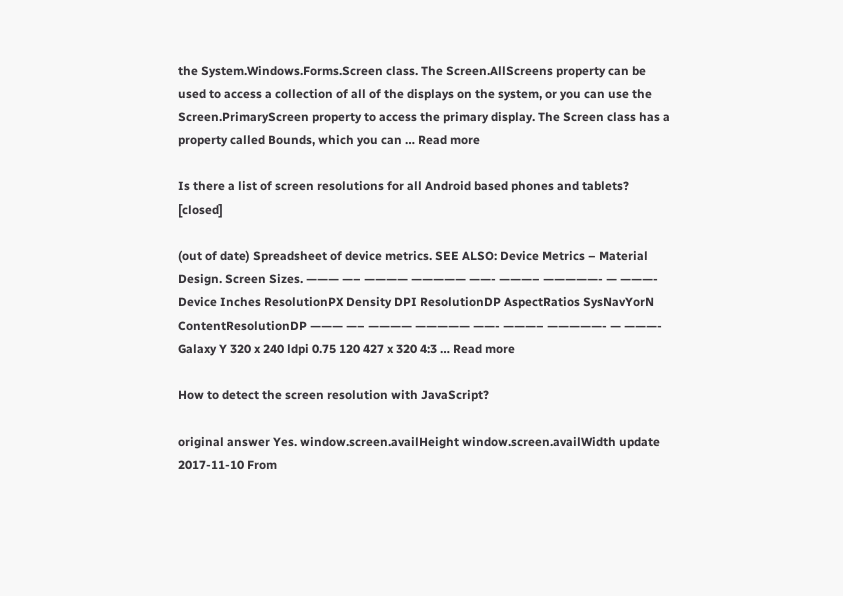the System.Windows.Forms.Screen class. The Screen.AllScreens property can be used to access a collection of all of the displays on the system, or you can use the Screen.PrimaryScreen property to access the primary display. The Screen class has a property called Bounds, which you can … Read more

Is there a list of screen resolutions for all Android based phones and tablets? [closed]

(out of date) Spreadsheet of device metrics. SEE ALSO: Device Metrics – Material Design. Screen Sizes. ——— —– ———— ————— ——- ———– —————- — ———- Device Inches ResolutionPX Density DPI ResolutionDP AspectRatios SysNavYorN ContentResolutionDP ——— —– ———— ————— ——- ———– —————- — ———- Galaxy Y 320 x 240 ldpi 0.75 120 427 x 320 4:3 … Read more

How to detect the screen resolution with JavaScript?

original answer Yes. window.screen.availHeight window.screen.availWidth update 2017-11-10 From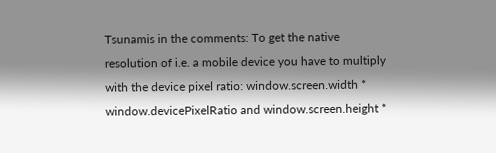Tsunamis in the comments: To get the native resolution of i.e. a mobile device you have to multiply with the device pixel ratio: window.screen.width * window.devicePixelRatio and window.screen.height *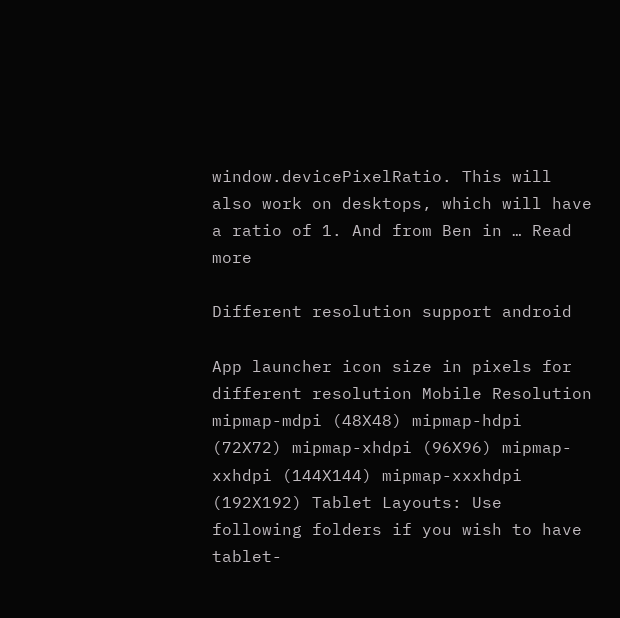window.devicePixelRatio. This will also work on desktops, which will have a ratio of 1. And from Ben in … Read more

Different resolution support android

App launcher icon size in pixels for different resolution Mobile Resolution mipmap-mdpi (48X48) mipmap-hdpi (72X72) mipmap-xhdpi (96X96) mipmap-xxhdpi (144X144) mipmap-xxxhdpi (192X192) Tablet Layouts: Use following folders if you wish to have tablet-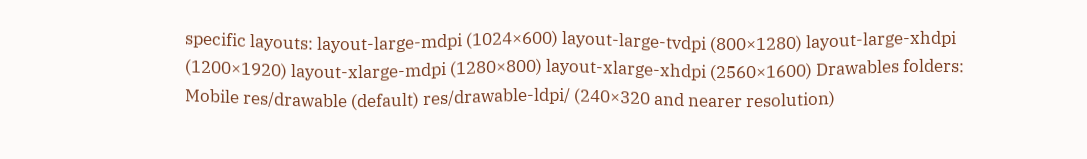specific layouts: layout-large-mdpi (1024×600) layout-large-tvdpi (800×1280) layout-large-xhdpi (1200×1920) layout-xlarge-mdpi (1280×800) layout-xlarge-xhdpi (2560×1600) Drawables folders: Mobile res/drawable (default) res/drawable-ldpi/ (240×320 and nearer resolution)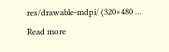res/drawable-mdpi/ (320×480 … Read more